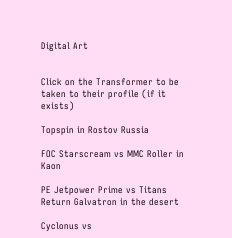Digital Art


Click on the Transformer to be taken to their profile (if it exists)

Topspin in Rostov Russia

FOC Starscream vs MMC Roller in Kaon

PE Jetpower Prime vs Titans Return Galvatron in the desert

Cyclonus vs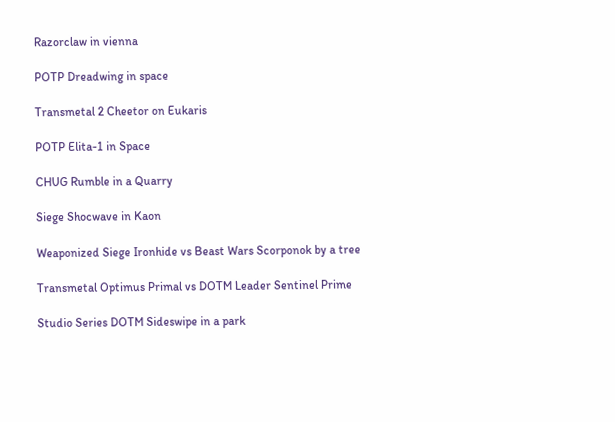Razorclaw in vienna

POTP Dreadwing in space

Transmetal 2 Cheetor on Eukaris

POTP Elita-1 in Space

CHUG Rumble in a Quarry

Siege Shocwave in Kaon

Weaponized Siege Ironhide vs Beast Wars Scorponok by a tree

Transmetal Optimus Primal vs DOTM Leader Sentinel Prime

Studio Series DOTM Sideswipe in a park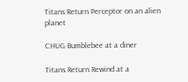Titans Return Perceptor on an alien planet

CHUG Bumblebee at a diner

Titans Return Rewind at a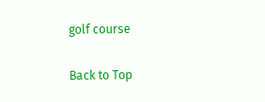golf course

Back to Top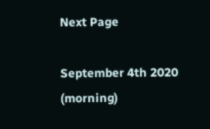Next Page

September 4th 2020 (morning)